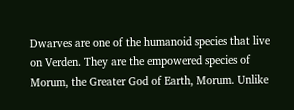Dwarves are one of the humanoid species that live on Verden. They are the empowered species of Morum, the Greater God of Earth, Morum. Unlike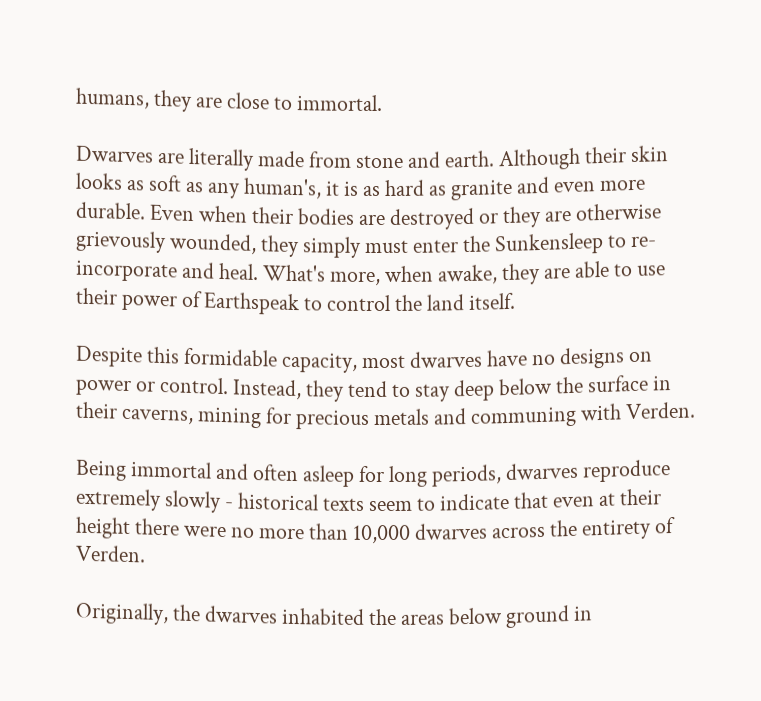humans, they are close to immortal.

Dwarves are literally made from stone and earth. Although their skin looks as soft as any human's, it is as hard as granite and even more durable. Even when their bodies are destroyed or they are otherwise grievously wounded, they simply must enter the Sunkensleep to re-incorporate and heal. What's more, when awake, they are able to use their power of Earthspeak to control the land itself.

Despite this formidable capacity, most dwarves have no designs on power or control. Instead, they tend to stay deep below the surface in their caverns, mining for precious metals and communing with Verden.

Being immortal and often asleep for long periods, dwarves reproduce extremely slowly - historical texts seem to indicate that even at their height there were no more than 10,000 dwarves across the entirety of Verden.

Originally, the dwarves inhabited the areas below ground in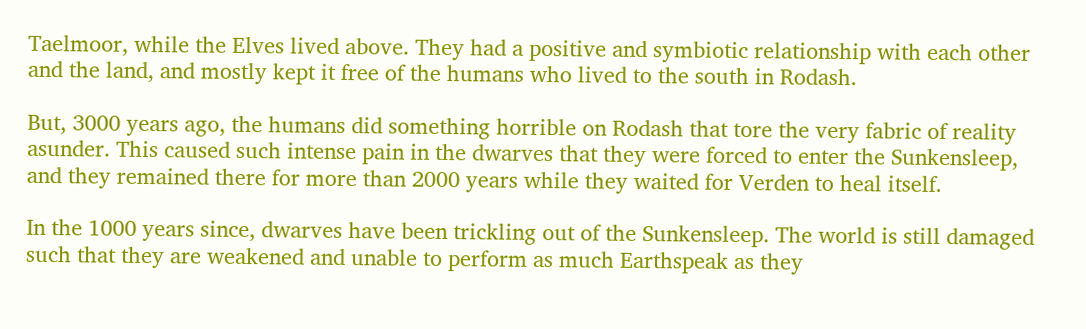Taelmoor, while the Elves lived above. They had a positive and symbiotic relationship with each other and the land, and mostly kept it free of the humans who lived to the south in Rodash.

But, 3000 years ago, the humans did something horrible on Rodash that tore the very fabric of reality asunder. This caused such intense pain in the dwarves that they were forced to enter the Sunkensleep, and they remained there for more than 2000 years while they waited for Verden to heal itself.

In the 1000 years since, dwarves have been trickling out of the Sunkensleep. The world is still damaged such that they are weakened and unable to perform as much Earthspeak as they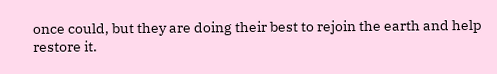once could, but they are doing their best to rejoin the earth and help restore it.